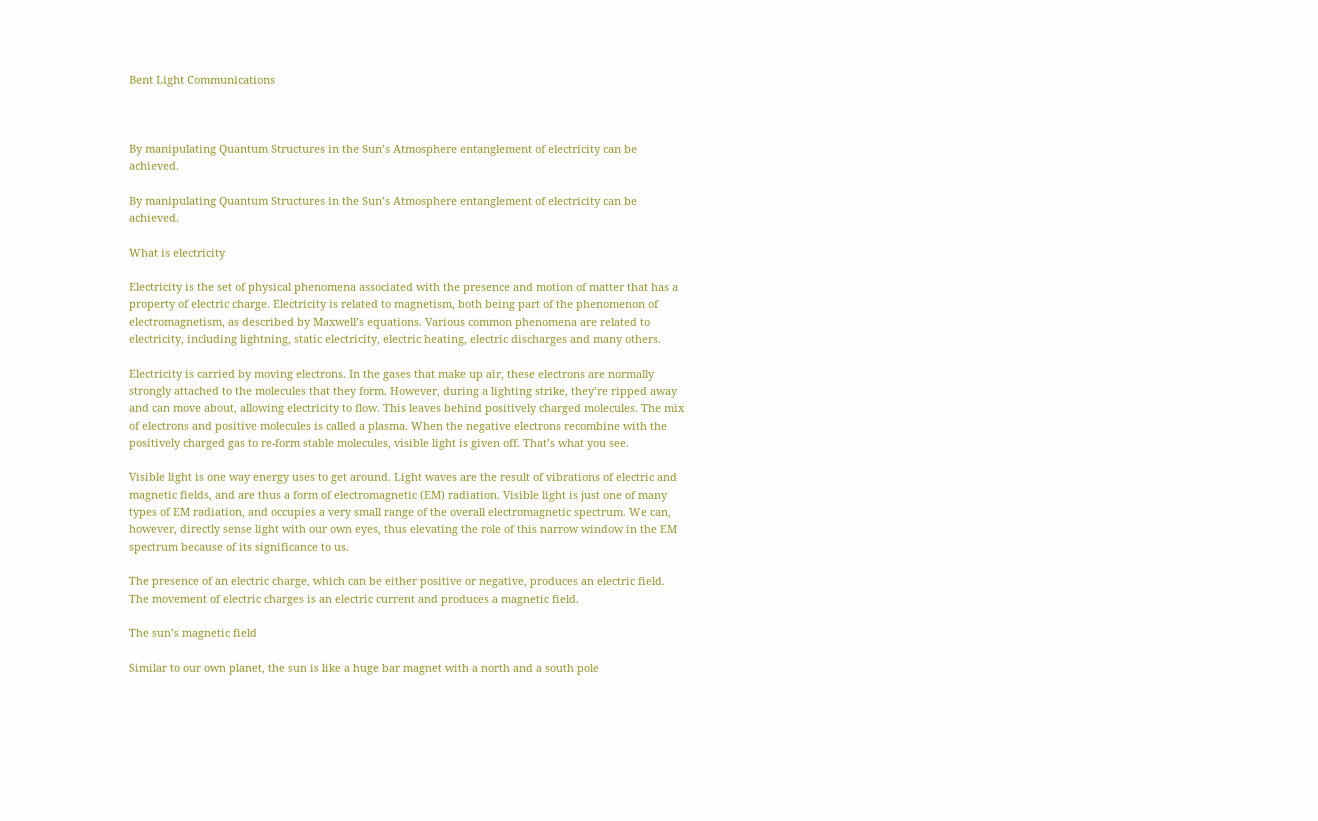Bent Light Communications



By manipulating Quantum Structures in the Sun’s Atmosphere entanglement of electricity can be achieved.

By manipulating Quantum Structures in the Sun’s Atmosphere entanglement of electricity can be achieved.

What is electricity

Electricity is the set of physical phenomena associated with the presence and motion of matter that has a property of electric charge. Electricity is related to magnetism, both being part of the phenomenon of electromagnetism, as described by Maxwell’s equations. Various common phenomena are related to electricity, including lightning, static electricity, electric heating, electric discharges and many others.

Electricity is carried by moving electrons. In the gases that make up air, these electrons are normally strongly attached to the molecules that they form. However, during a lighting strike, they’re ripped away and can move about, allowing electricity to flow. This leaves behind positively charged molecules. The mix of electrons and positive molecules is called a plasma. When the negative electrons recombine with the positively charged gas to re-form stable molecules, visible light is given off. That’s what you see.

Visible light is one way energy uses to get around. Light waves are the result of vibrations of electric and magnetic fields, and are thus a form of electromagnetic (EM) radiation. Visible light is just one of many types of EM radiation, and occupies a very small range of the overall electromagnetic spectrum. We can, however, directly sense light with our own eyes, thus elevating the role of this narrow window in the EM spectrum because of its significance to us.

The presence of an electric charge, which can be either positive or negative, produces an electric field. The movement of electric charges is an electric current and produces a magnetic field.

The sun’s magnetic field

Similar to our own planet, the sun is like a huge bar magnet with a north and a south pole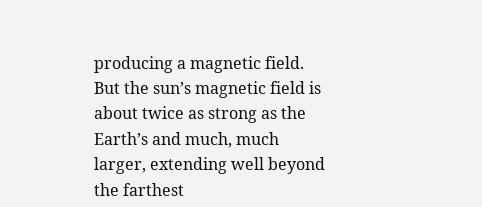producing a magnetic field. But the sun’s magnetic field is about twice as strong as the Earth’s and much, much larger, extending well beyond the farthest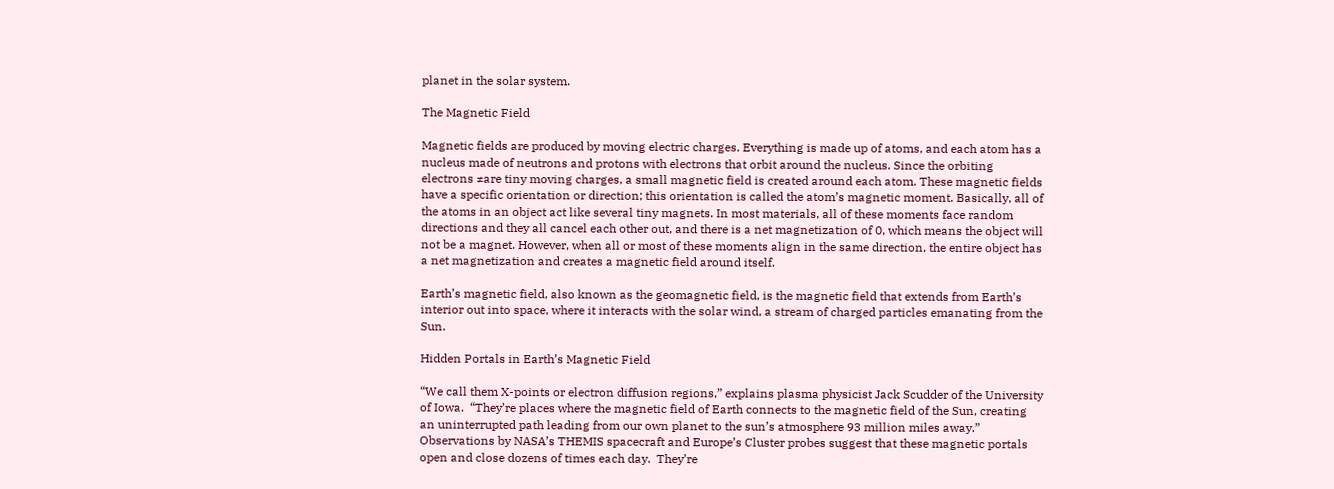planet in the solar system.

The Magnetic Field

Magnetic fields are produced by moving electric charges. Everything is made up of atoms, and each atom has a nucleus made of neutrons and protons with electrons that orbit around the nucleus. Since the orbiting electrons ≠are tiny moving charges, a small magnetic field is created around each atom. These magnetic fields have a specific orientation or direction; this orientation is called the atom’s magnetic moment. Basically, all of the atoms in an object act like several tiny magnets. In most materials, all of these moments face random directions and they all cancel each other out, and there is a net magnetization of 0, which means the object will not be a magnet. However, when all or most of these moments align in the same direction, the entire object has a net magnetization and creates a magnetic field around itself.

Earth’s magnetic field, also known as the geomagnetic field, is the magnetic field that extends from Earth’s interior out into space, where it interacts with the solar wind, a stream of charged particles emanating from the Sun.

Hidden Portals in Earth’s Magnetic Field

“We call them X-points or electron diffusion regions,” explains plasma physicist Jack Scudder of the University of Iowa.  “They’re places where the magnetic field of Earth connects to the magnetic field of the Sun, creating an uninterrupted path leading from our own planet to the sun’s atmosphere 93 million miles away.”
Observations by NASA’s THEMIS spacecraft and Europe’s Cluster probes suggest that these magnetic portals open and close dozens of times each day.  They’re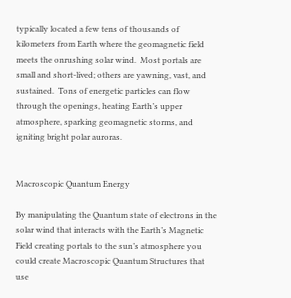typically located a few tens of thousands of kilometers from Earth where the geomagnetic field meets the onrushing solar wind.  Most portals are small and short-lived; others are yawning, vast, and sustained.  Tons of energetic particles can flow through the openings, heating Earth’s upper atmosphere, sparking geomagnetic storms, and igniting bright polar auroras.


Macroscopic Quantum Energy

By manipulating the Quantum state of electrons in the solar wind that interacts with the Earth’s Magnetic Field creating portals to the sun’s atmosphere you could create Macroscopic Quantum Structures that use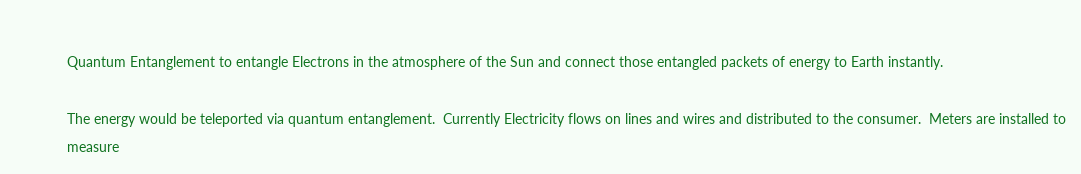Quantum Entanglement to entangle Electrons in the atmosphere of the Sun and connect those entangled packets of energy to Earth instantly.

The energy would be teleported via quantum entanglement.  Currently Electricity flows on lines and wires and distributed to the consumer.  Meters are installed to measure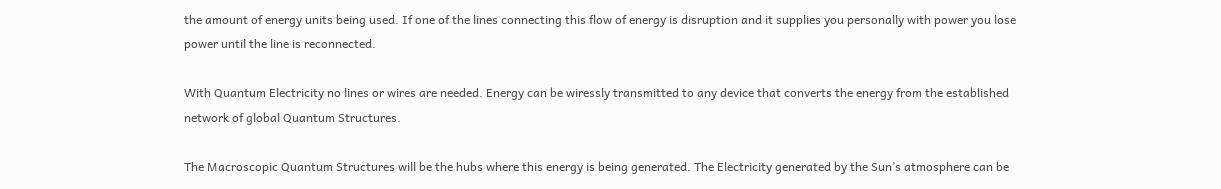the amount of energy units being used. If one of the lines connecting this flow of energy is disruption and it supplies you personally with power you lose power until the line is reconnected.

With Quantum Electricity no lines or wires are needed. Energy can be wiressly transmitted to any device that converts the energy from the established network of global Quantum Structures.

The Macroscopic Quantum Structures will be the hubs where this energy is being generated. The Electricity generated by the Sun’s atmosphere can be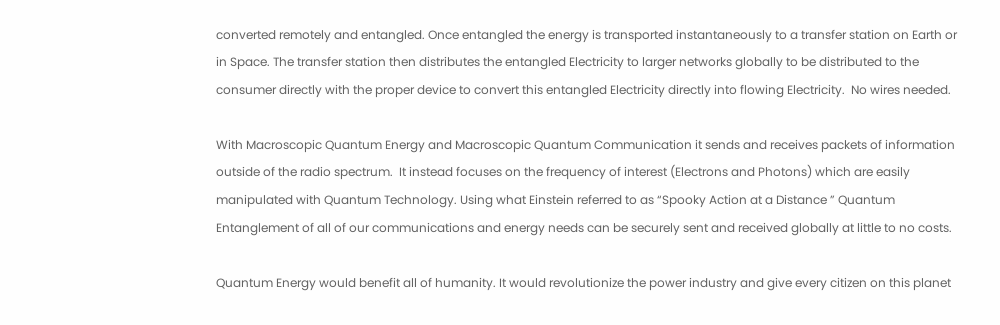converted remotely and entangled. Once entangled the energy is transported instantaneously to a transfer station on Earth or in Space. The transfer station then distributes the entangled Electricity to larger networks globally to be distributed to the consumer directly with the proper device to convert this entangled Electricity directly into flowing Electricity.  No wires needed.

With Macroscopic Quantum Energy and Macroscopic Quantum Communication it sends and receives packets of information outside of the radio spectrum.  It instead focuses on the frequency of interest (Electrons and Photons) which are easily manipulated with Quantum Technology. Using what Einstein referred to as “Spooky Action at a Distance ” Quantum Entanglement of all of our communications and energy needs can be securely sent and received globally at little to no costs.

Quantum Energy would benefit all of humanity. It would revolutionize the power industry and give every citizen on this planet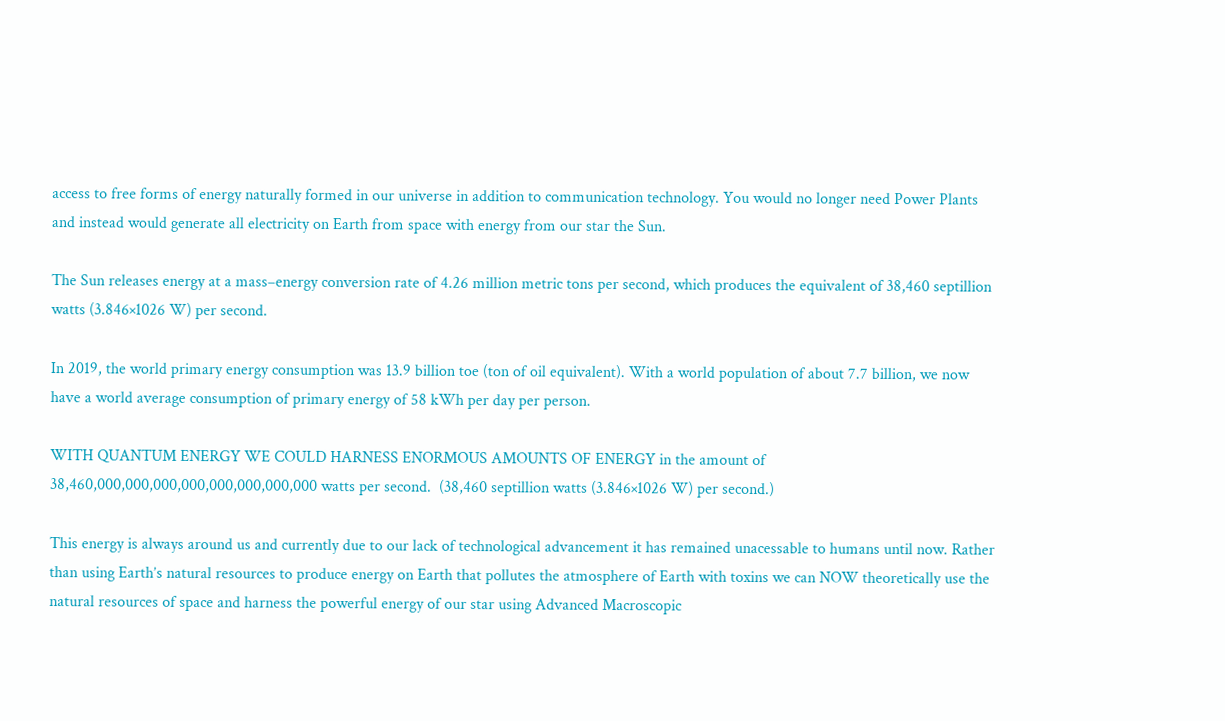access to free forms of energy naturally formed in our universe in addition to communication technology. You would no longer need Power Plants and instead would generate all electricity on Earth from space with energy from our star the Sun.

The Sun releases energy at a mass–energy conversion rate of 4.26 million metric tons per second, which produces the equivalent of 38,460 septillion watts (3.846×1026 W) per second.

In 2019, the world primary energy consumption was 13.9 billion toe (ton of oil equivalent). With a world population of about 7.7 billion, we now have a world average consumption of primary energy of 58 kWh per day per person.

WITH QUANTUM ENERGY WE COULD HARNESS ENORMOUS AMOUNTS OF ENERGY in the amount of 38,460,000,000,000,000,000,000,000,000 watts per second.  (38,460 septillion watts (3.846×1026 W) per second.)

This energy is always around us and currently due to our lack of technological advancement it has remained unacessable to humans until now. Rather than using Earth’s natural resources to produce energy on Earth that pollutes the atmosphere of Earth with toxins we can NOW theoretically use the natural resources of space and harness the powerful energy of our star using Advanced Macroscopic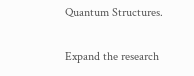Quantum Structures.

Expand the research